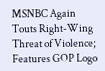MSNBC Again Touts Right-Wing Threat of Violence; Features GOP Logo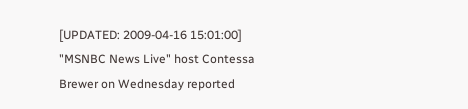[UPDATED: 2009-04-16 15:01:00] "MSNBC News Live" host Contessa Brewer on Wednesday reported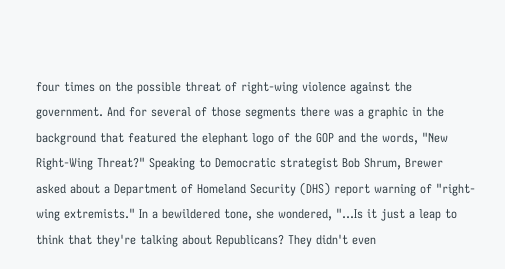four times on the possible threat of right-wing violence against the government. And for several of those segments there was a graphic in the background that featured the elephant logo of the GOP and the words, "New Right-Wing Threat?" Speaking to Democratic strategist Bob Shrum, Brewer asked about a Department of Homeland Security (DHS) report warning of "right-wing extremists." In a bewildered tone, she wondered, "...Is it just a leap to think that they're talking about Republicans? They didn't even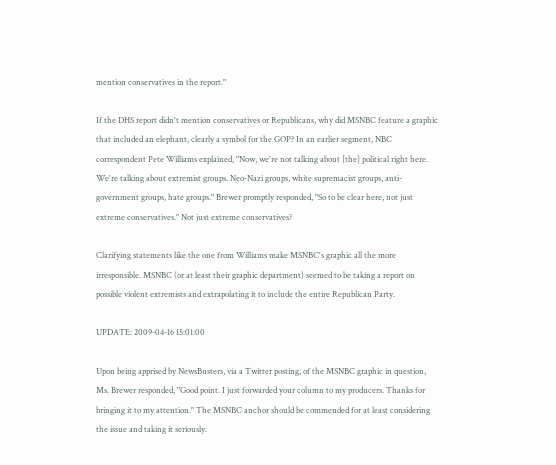mention conservatives in the report."

If the DHS report didn't mention conservatives or Republicans, why did MSNBC feature a graphic that included an elephant, clearly a symbol for the GOP? In an earlier segment, NBC correspondent Pete Williams explained, "Now, we're not talking about [the] political right here. We're talking about extremist groups. Neo-Nazi groups, white supremacist groups, anti-government groups, hate groups." Brewer promptly responded, "So to be clear here, not just extreme conservatives." Not just extreme conservatives?

Clarifying statements like the one from Williams make MSNBC's graphic all the more irresponsible. MSNBC (or at least their graphic department) seemed to be taking a report on possible violent extremists and extrapolating it to include the entire Republican Party.

UPDATE: 2009-04-16 15:01:00

Upon being apprised by NewsBusters, via a Twitter posting, of the MSNBC graphic in question, Ms. Brewer responded, "Good point. I just forwarded your column to my producers. Thanks for bringing it to my attention." The MSNBC anchor should be commended for at least considering the issue and taking it seriously.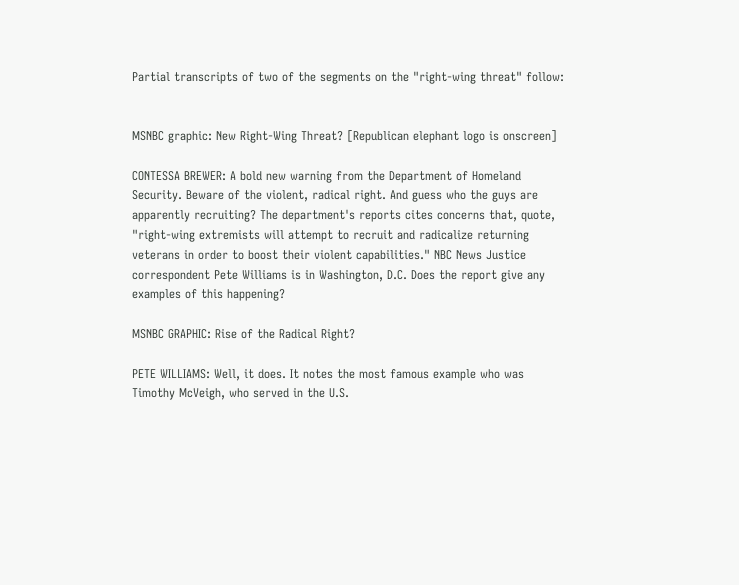Partial transcripts of two of the segments on the "right-wing threat" follow:


MSNBC graphic: New Right-Wing Threat? [Republican elephant logo is onscreen]

CONTESSA BREWER: A bold new warning from the Department of Homeland Security. Beware of the violent, radical right. And guess who the guys are apparently recruiting? The department's reports cites concerns that, quote, "right-wing extremists will attempt to recruit and radicalize returning veterans in order to boost their violent capabilities." NBC News Justice correspondent Pete Williams is in Washington, D.C. Does the report give any examples of this happening?

MSNBC GRAPHIC: Rise of the Radical Right?

PETE WILLIAMS: Well, it does. It notes the most famous example who was Timothy McVeigh, who served in the U.S.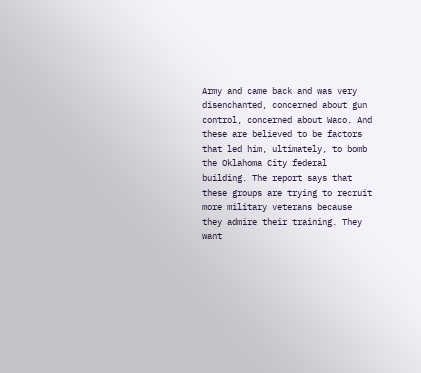Army and came back and was very disenchanted, concerned about gun control, concerned about Waco. And these are believed to be factors that led him, ultimately, to bomb the Oklahoma City federal building. The report says that these groups are trying to recruit more military veterans because they admire their training. They want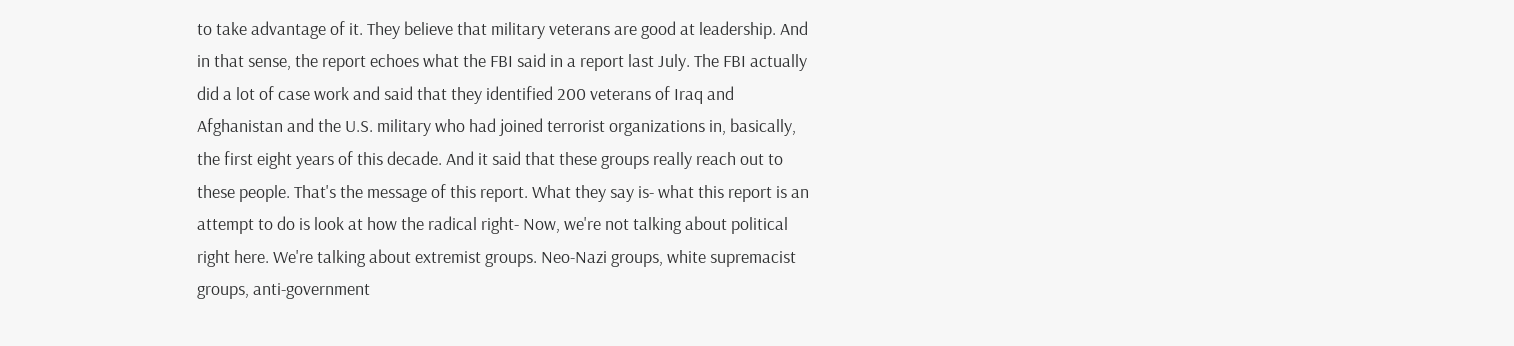to take advantage of it. They believe that military veterans are good at leadership. And in that sense, the report echoes what the FBI said in a report last July. The FBI actually did a lot of case work and said that they identified 200 veterans of Iraq and Afghanistan and the U.S. military who had joined terrorist organizations in, basically, the first eight years of this decade. And it said that these groups really reach out to these people. That's the message of this report. What they say is- what this report is an attempt to do is look at how the radical right- Now, we're not talking about political right here. We're talking about extremist groups. Neo-Nazi groups, white supremacist groups, anti-government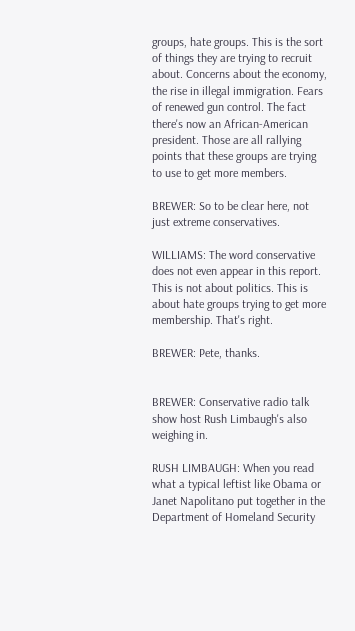groups, hate groups. This is the sort of things they are trying to recruit about. Concerns about the economy, the rise in illegal immigration. Fears of renewed gun control. The fact there's now an African-American president. Those are all rallying points that these groups are trying to use to get more members.

BREWER: So to be clear here, not just extreme conservatives.

WILLIAMS: The word conservative does not even appear in this report. This is not about politics. This is about hate groups trying to get more membership. That's right.

BREWER: Pete, thanks.


BREWER: Conservative radio talk show host Rush Limbaugh's also weighing in.

RUSH LIMBAUGH: When you read what a typical leftist like Obama or Janet Napolitano put together in the Department of Homeland Security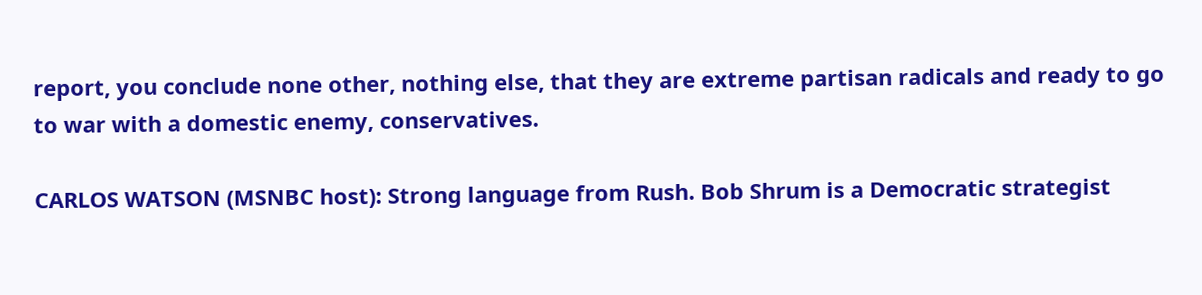report, you conclude none other, nothing else, that they are extreme partisan radicals and ready to go to war with a domestic enemy, conservatives.

CARLOS WATSON (MSNBC host): Strong language from Rush. Bob Shrum is a Democratic strategist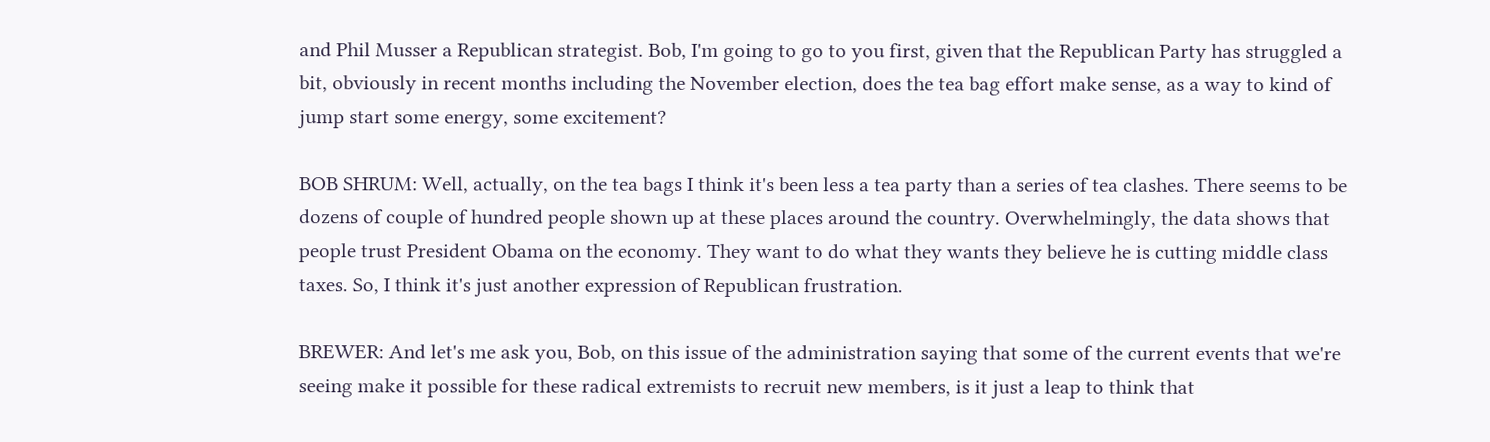and Phil Musser a Republican strategist. Bob, I'm going to go to you first, given that the Republican Party has struggled a bit, obviously in recent months including the November election, does the tea bag effort make sense, as a way to kind of jump start some energy, some excitement?

BOB SHRUM: Well, actually, on the tea bags I think it's been less a tea party than a series of tea clashes. There seems to be dozens of couple of hundred people shown up at these places around the country. Overwhelmingly, the data shows that people trust President Obama on the economy. They want to do what they wants they believe he is cutting middle class taxes. So, I think it's just another expression of Republican frustration.

BREWER: And let's me ask you, Bob, on this issue of the administration saying that some of the current events that we're seeing make it possible for these radical extremists to recruit new members, is it just a leap to think that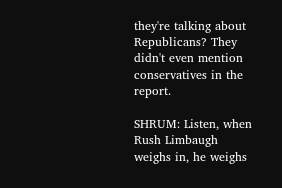they're talking about Republicans? They didn't even mention conservatives in the report.

SHRUM: Listen, when Rush Limbaugh weighs in, he weighs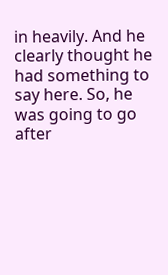in heavily. And he clearly thought he had something to say here. So, he was going to go after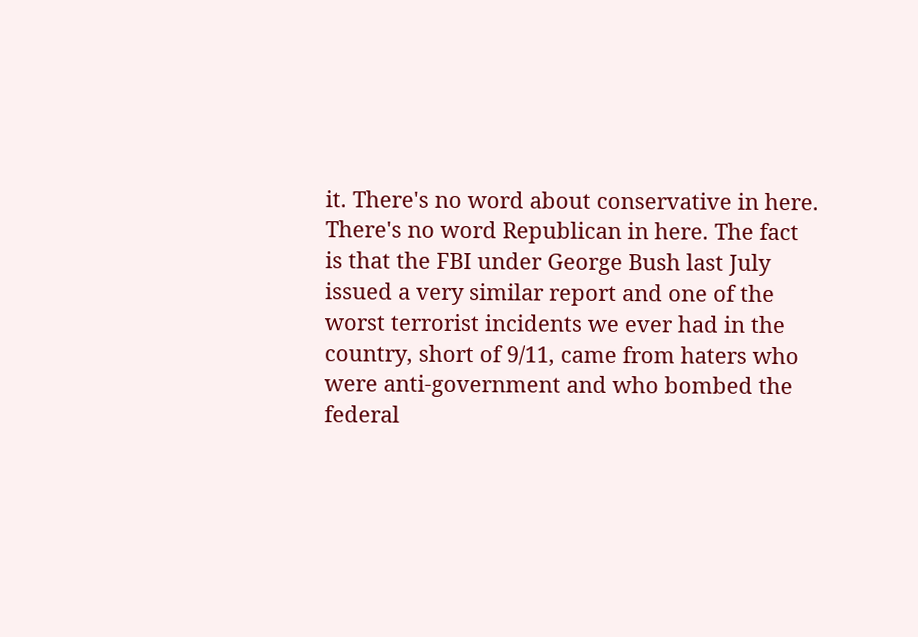it. There's no word about conservative in here. There's no word Republican in here. The fact is that the FBI under George Bush last July issued a very similar report and one of the worst terrorist incidents we ever had in the country, short of 9/11, came from haters who were anti-government and who bombed the federal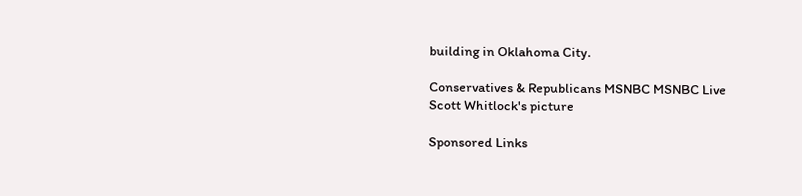building in Oklahoma City.

Conservatives & Republicans MSNBC MSNBC Live
Scott Whitlock's picture

Sponsored Links